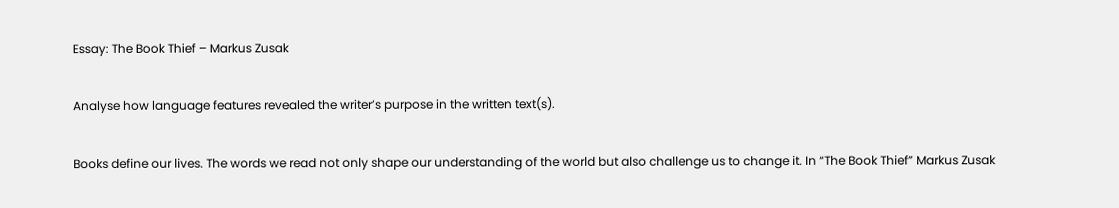Essay: The Book Thief – Markus Zusak

Analyse how language features revealed the writer’s purpose in the written text(s).

Books define our lives. The words we read not only shape our understanding of the world but also challenge us to change it. In “The Book Thief” Markus Zusak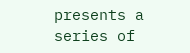presents a series of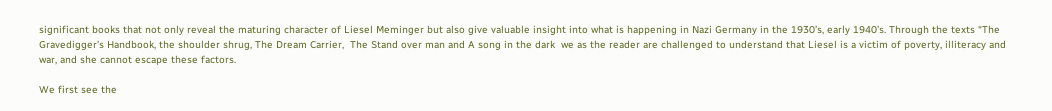significant books that not only reveal the maturing character of Liesel Meminger but also give valuable insight into what is happening in Nazi Germany in the 1930’s, early 1940’s. Through the texts “The Gravedigger’s Handbook, the shoulder shrug, The Dream Carrier,  The Stand over man and A song in the dark  we as the reader are challenged to understand that Liesel is a victim of poverty, illiteracy and war, and she cannot escape these factors.

We first see the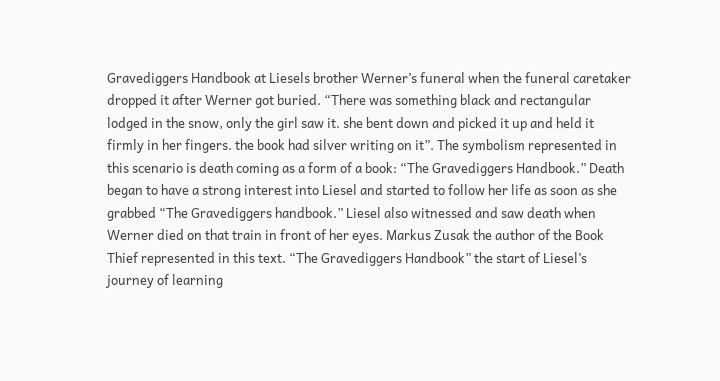Gravediggers Handbook at Liesels brother Werner’s funeral when the funeral caretaker dropped it after Werner got buried. “There was something black and rectangular lodged in the snow, only the girl saw it. she bent down and picked it up and held it firmly in her fingers. the book had silver writing on it”. The symbolism represented in this scenario is death coming as a form of a book: “The Gravediggers Handbook.” Death began to have a strong interest into Liesel and started to follow her life as soon as she grabbed “The Gravediggers handbook.” Liesel also witnessed and saw death when Werner died on that train in front of her eyes. Markus Zusak the author of the Book Thief represented in this text. “The Gravediggers Handbook” the start of Liesel’s journey of learning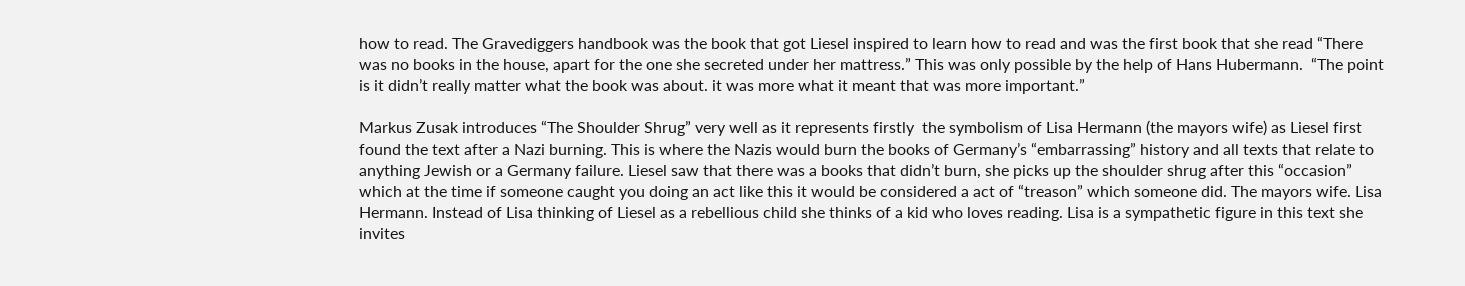how to read. The Gravediggers handbook was the book that got Liesel inspired to learn how to read and was the first book that she read “There was no books in the house, apart for the one she secreted under her mattress.” This was only possible by the help of Hans Hubermann.  “The point is it didn’t really matter what the book was about. it was more what it meant that was more important.”

Markus Zusak introduces “The Shoulder Shrug” very well as it represents firstly  the symbolism of Lisa Hermann (the mayors wife) as Liesel first found the text after a Nazi burning. This is where the Nazis would burn the books of Germany’s “embarrassing” history and all texts that relate to anything Jewish or a Germany failure. Liesel saw that there was a books that didn’t burn, she picks up the shoulder shrug after this “occasion” which at the time if someone caught you doing an act like this it would be considered a act of “treason” which someone did. The mayors wife. Lisa Hermann. Instead of Lisa thinking of Liesel as a rebellious child she thinks of a kid who loves reading. Lisa is a sympathetic figure in this text she invites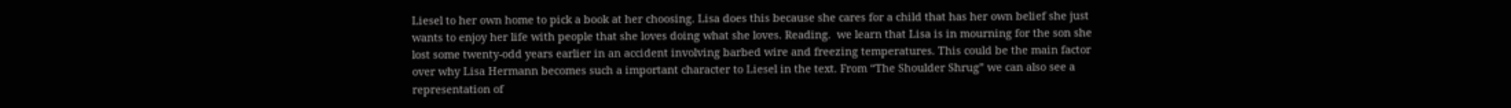Liesel to her own home to pick a book at her choosing. Lisa does this because she cares for a child that has her own belief she just wants to enjoy her life with people that she loves doing what she loves. Reading.  we learn that Lisa is in mourning for the son she lost some twenty-odd years earlier in an accident involving barbed wire and freezing temperatures. This could be the main factor over why Lisa Hermann becomes such a important character to Liesel in the text. From “The Shoulder Shrug” we can also see a representation of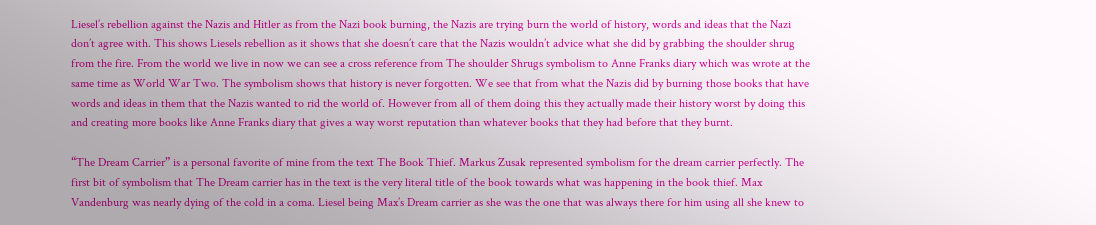Liesel’s rebellion against the Nazis and Hitler as from the Nazi book burning, the Nazis are trying burn the world of history, words and ideas that the Nazi don’t agree with. This shows Liesels rebellion as it shows that she doesn’t care that the Nazis wouldn’t advice what she did by grabbing the shoulder shrug from the fire. From the world we live in now we can see a cross reference from The shoulder Shrugs symbolism to Anne Franks diary which was wrote at the same time as World War Two. The symbolism shows that history is never forgotten. We see that from what the Nazis did by burning those books that have words and ideas in them that the Nazis wanted to rid the world of. However from all of them doing this they actually made their history worst by doing this and creating more books like Anne Franks diary that gives a way worst reputation than whatever books that they had before that they burnt.

“The Dream Carrier” is a personal favorite of mine from the text The Book Thief. Markus Zusak represented symbolism for the dream carrier perfectly. The first bit of symbolism that The Dream carrier has in the text is the very literal title of the book towards what was happening in the book thief. Max Vandenburg was nearly dying of the cold in a coma. Liesel being Max’s Dream carrier as she was the one that was always there for him using all she knew to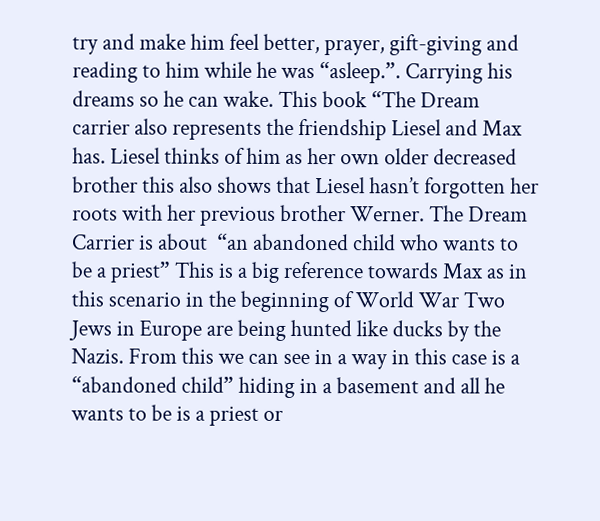try and make him feel better, prayer, gift-giving and reading to him while he was “asleep.”. Carrying his dreams so he can wake. This book “The Dream carrier also represents the friendship Liesel and Max has. Liesel thinks of him as her own older decreased brother this also shows that Liesel hasn’t forgotten her roots with her previous brother Werner. The Dream Carrier is about  “an abandoned child who wants to be a priest” This is a big reference towards Max as in this scenario in the beginning of World War Two Jews in Europe are being hunted like ducks by the Nazis. From this we can see in a way in this case is a “abandoned child” hiding in a basement and all he wants to be is a priest or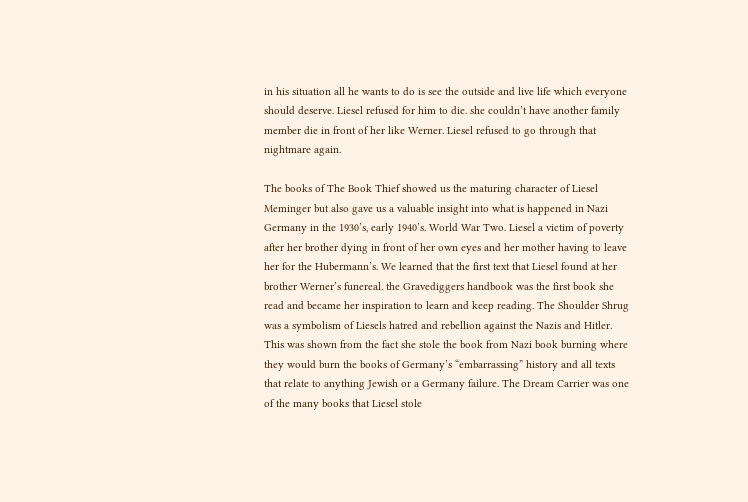in his situation all he wants to do is see the outside and live life which everyone should deserve. Liesel refused for him to die. she couldn’t have another family member die in front of her like Werner. Liesel refused to go through that nightmare again.

The books of The Book Thief showed us the maturing character of Liesel Meminger but also gave us a valuable insight into what is happened in Nazi Germany in the 1930’s, early 1940’s. World War Two. Liesel a victim of poverty after her brother dying in front of her own eyes and her mother having to leave her for the Hubermann’s. We learned that the first text that Liesel found at her brother Werner’s funereal. the Gravediggers handbook was the first book she read and became her inspiration to learn and keep reading. The Shoulder Shrug was a symbolism of Liesels hatred and rebellion against the Nazis and Hitler. This was shown from the fact she stole the book from Nazi book burning where they would burn the books of Germany’s “embarrassing” history and all texts that relate to anything Jewish or a Germany failure. The Dream Carrier was one of the many books that Liesel stole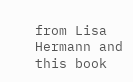from Lisa Hermann and this book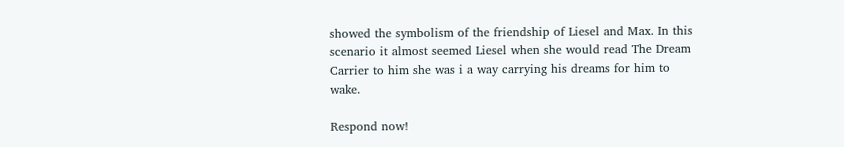showed the symbolism of the friendship of Liesel and Max. In this scenario it almost seemed Liesel when she would read The Dream Carrier to him she was i a way carrying his dreams for him to wake.

Respond now!